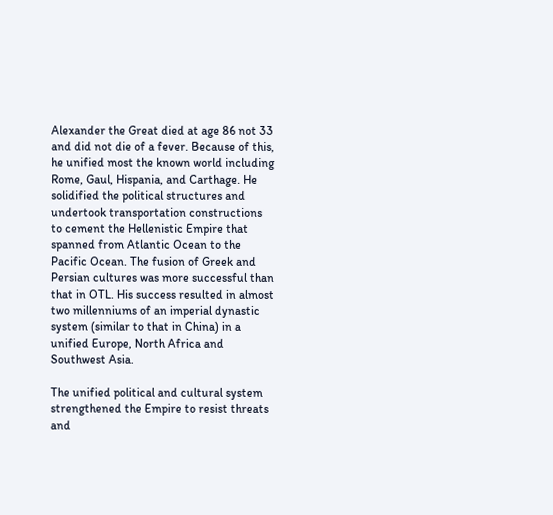Alexander the Great died at age 86 not 33 and did not die of a fever. Because of this, he unified most the known world including Rome, Gaul, Hispania, and Carthage. He solidified the political structures and undertook transportation constructions to cement the Hellenistic Empire that spanned from Atlantic Ocean to the Pacific Ocean. The fusion of Greek and Persian cultures was more successful than that in OTL. His success resulted in almost two millenniums of an imperial dynastic system (similar to that in China) in a unified Europe, North Africa and Southwest Asia.

The unified political and cultural system strengthened the Empire to resist threats and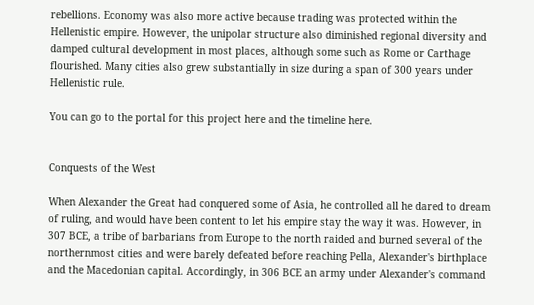rebellions. Economy was also more active because trading was protected within the Hellenistic empire. However, the unipolar structure also diminished regional diversity and damped cultural development in most places, although some such as Rome or Carthage flourished. Many cities also grew substantially in size during a span of 300 years under Hellenistic rule.

You can go to the portal for this project here and the timeline here.


Conquests of the West

When Alexander the Great had conquered some of Asia, he controlled all he dared to dream of ruling, and would have been content to let his empire stay the way it was. However, in 307 BCE, a tribe of barbarians from Europe to the north raided and burned several of the northernmost cities and were barely defeated before reaching Pella, Alexander's birthplace and the Macedonian capital. Accordingly, in 306 BCE an army under Alexander's command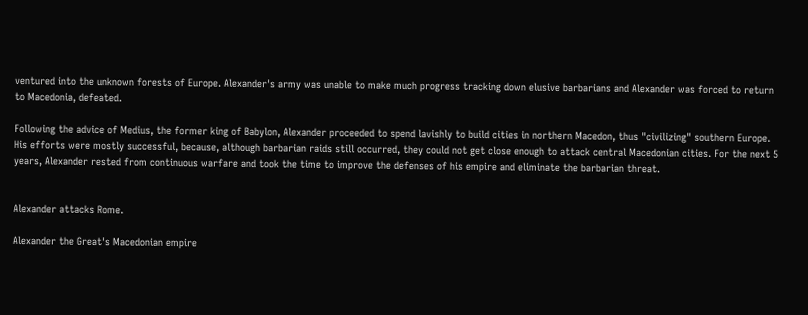ventured into the unknown forests of Europe. Alexander's army was unable to make much progress tracking down elusive barbarians and Alexander was forced to return to Macedonia, defeated.

Following the advice of Medius, the former king of Babylon, Alexander proceeded to spend lavishly to build cities in northern Macedon, thus "civilizing" southern Europe. His efforts were mostly successful, because, although barbarian raids still occurred, they could not get close enough to attack central Macedonian cities. For the next 5 years, Alexander rested from continuous warfare and took the time to improve the defenses of his empire and eliminate the barbarian threat.


Alexander attacks Rome.

Alexander the Great's Macedonian empire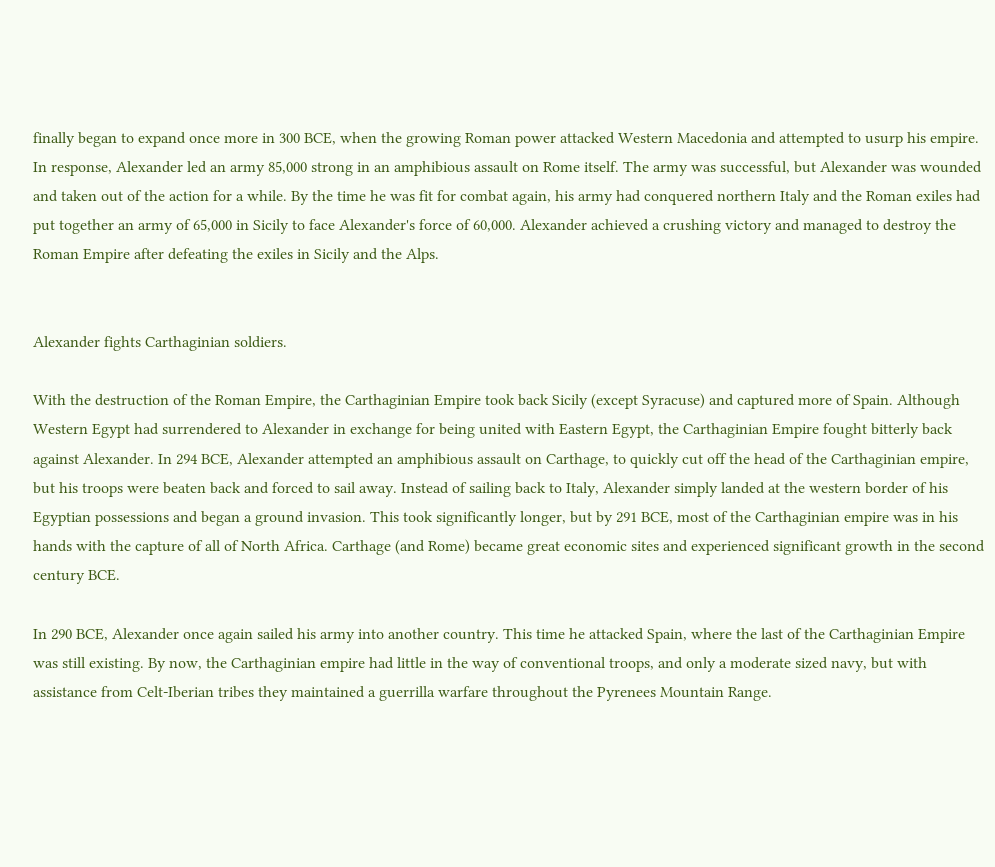finally began to expand once more in 300 BCE, when the growing Roman power attacked Western Macedonia and attempted to usurp his empire. In response, Alexander led an army 85,000 strong in an amphibious assault on Rome itself. The army was successful, but Alexander was wounded and taken out of the action for a while. By the time he was fit for combat again, his army had conquered northern Italy and the Roman exiles had put together an army of 65,000 in Sicily to face Alexander's force of 60,000. Alexander achieved a crushing victory and managed to destroy the Roman Empire after defeating the exiles in Sicily and the Alps.


Alexander fights Carthaginian soldiers.

With the destruction of the Roman Empire, the Carthaginian Empire took back Sicily (except Syracuse) and captured more of Spain. Although Western Egypt had surrendered to Alexander in exchange for being united with Eastern Egypt, the Carthaginian Empire fought bitterly back against Alexander. In 294 BCE, Alexander attempted an amphibious assault on Carthage, to quickly cut off the head of the Carthaginian empire, but his troops were beaten back and forced to sail away. Instead of sailing back to Italy, Alexander simply landed at the western border of his Egyptian possessions and began a ground invasion. This took significantly longer, but by 291 BCE, most of the Carthaginian empire was in his hands with the capture of all of North Africa. Carthage (and Rome) became great economic sites and experienced significant growth in the second century BCE.

In 290 BCE, Alexander once again sailed his army into another country. This time he attacked Spain, where the last of the Carthaginian Empire was still existing. By now, the Carthaginian empire had little in the way of conventional troops, and only a moderate sized navy, but with assistance from Celt-Iberian tribes they maintained a guerrilla warfare throughout the Pyrenees Mountain Range.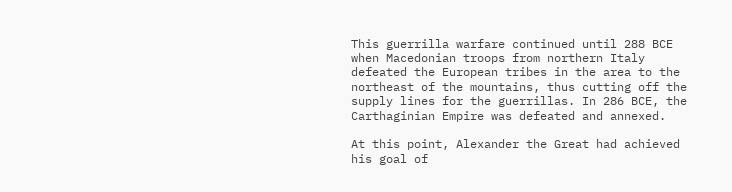This guerrilla warfare continued until 288 BCE when Macedonian troops from northern Italy defeated the European tribes in the area to the northeast of the mountains, thus cutting off the supply lines for the guerrillas. In 286 BCE, the Carthaginian Empire was defeated and annexed.

At this point, Alexander the Great had achieved his goal of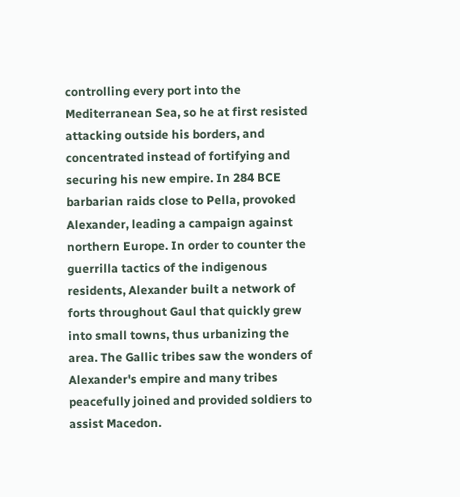controlling every port into the Mediterranean Sea, so he at first resisted attacking outside his borders, and concentrated instead of fortifying and securing his new empire. In 284 BCE barbarian raids close to Pella, provoked Alexander, leading a campaign against northern Europe. In order to counter the guerrilla tactics of the indigenous residents, Alexander built a network of forts throughout Gaul that quickly grew into small towns, thus urbanizing the area. The Gallic tribes saw the wonders of Alexander's empire and many tribes peacefully joined and provided soldiers to assist Macedon.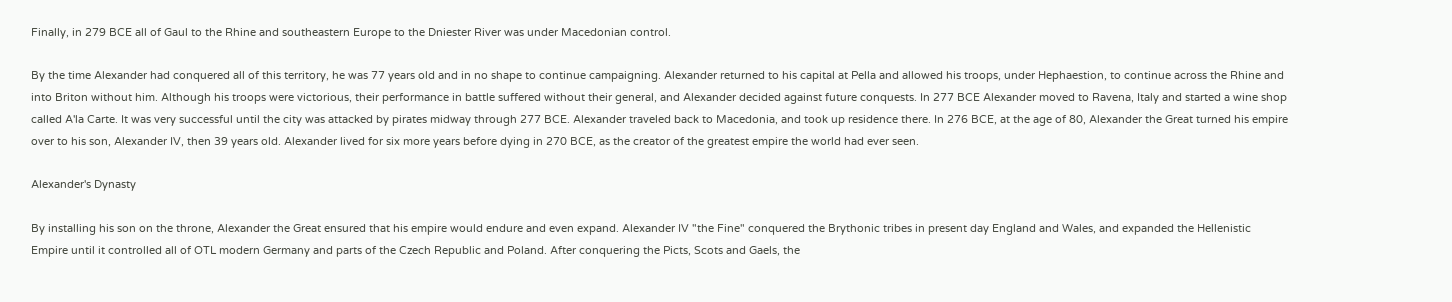Finally, in 279 BCE all of Gaul to the Rhine and southeastern Europe to the Dniester River was under Macedonian control.

By the time Alexander had conquered all of this territory, he was 77 years old and in no shape to continue campaigning. Alexander returned to his capital at Pella and allowed his troops, under Hephaestion, to continue across the Rhine and into Briton without him. Although his troops were victorious, their performance in battle suffered without their general, and Alexander decided against future conquests. In 277 BCE Alexander moved to Ravena, Italy and started a wine shop called A'la Carte. It was very successful until the city was attacked by pirates midway through 277 BCE. Alexander traveled back to Macedonia, and took up residence there. In 276 BCE, at the age of 80, Alexander the Great turned his empire over to his son, Alexander IV, then 39 years old. Alexander lived for six more years before dying in 270 BCE, as the creator of the greatest empire the world had ever seen.

Alexander's Dynasty

By installing his son on the throne, Alexander the Great ensured that his empire would endure and even expand. Alexander IV "the Fine" conquered the Brythonic tribes in present day England and Wales, and expanded the Hellenistic Empire until it controlled all of OTL modern Germany and parts of the Czech Republic and Poland. After conquering the Picts, Scots and Gaels, the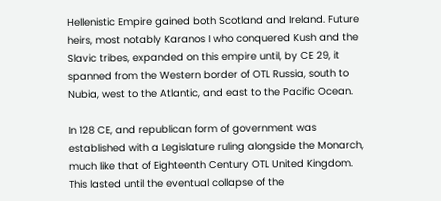Hellenistic Empire gained both Scotland and Ireland. Future heirs, most notably Karanos I who conquered Kush and the Slavic tribes, expanded on this empire until, by CE 29, it spanned from the Western border of OTL Russia, south to Nubia, west to the Atlantic, and east to the Pacific Ocean.

In 128 CE, and republican form of government was established with a Legislature ruling alongside the Monarch, much like that of Eighteenth Century OTL United Kingdom. This lasted until the eventual collapse of the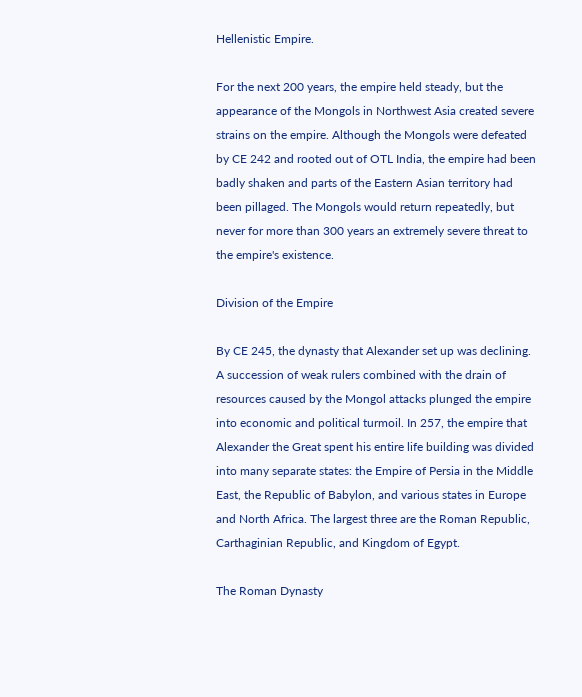Hellenistic Empire.

For the next 200 years, the empire held steady, but the appearance of the Mongols in Northwest Asia created severe strains on the empire. Although the Mongols were defeated by CE 242 and rooted out of OTL India, the empire had been badly shaken and parts of the Eastern Asian territory had been pillaged. The Mongols would return repeatedly, but never for more than 300 years an extremely severe threat to the empire's existence.

Division of the Empire

By CE 245, the dynasty that Alexander set up was declining. A succession of weak rulers combined with the drain of resources caused by the Mongol attacks plunged the empire into economic and political turmoil. In 257, the empire that Alexander the Great spent his entire life building was divided into many separate states: the Empire of Persia in the Middle East, the Republic of Babylon, and various states in Europe and North Africa. The largest three are the Roman Republic, Carthaginian Republic, and Kingdom of Egypt.

The Roman Dynasty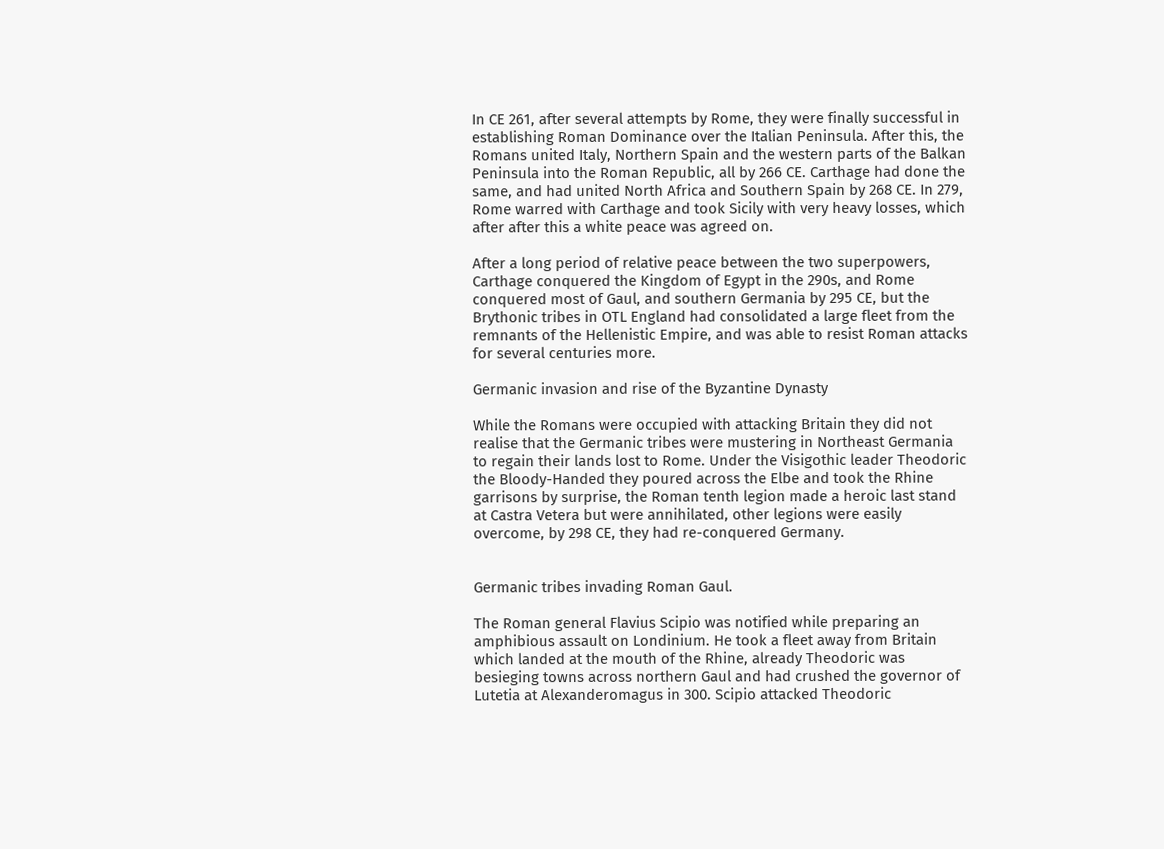In CE 261, after several attempts by Rome, they were finally successful in establishing Roman Dominance over the Italian Peninsula. After this, the Romans united Italy, Northern Spain and the western parts of the Balkan Peninsula into the Roman Republic, all by 266 CE. Carthage had done the same, and had united North Africa and Southern Spain by 268 CE. In 279, Rome warred with Carthage and took Sicily with very heavy losses, which after after this a white peace was agreed on.

After a long period of relative peace between the two superpowers, Carthage conquered the Kingdom of Egypt in the 290s, and Rome conquered most of Gaul, and southern Germania by 295 CE, but the Brythonic tribes in OTL England had consolidated a large fleet from the remnants of the Hellenistic Empire, and was able to resist Roman attacks for several centuries more.

Germanic invasion and rise of the Byzantine Dynasty

While the Romans were occupied with attacking Britain they did not realise that the Germanic tribes were mustering in Northeast Germania to regain their lands lost to Rome. Under the Visigothic leader Theodoric the Bloody-Handed they poured across the Elbe and took the Rhine garrisons by surprise, the Roman tenth legion made a heroic last stand at Castra Vetera but were annihilated, other legions were easily overcome, by 298 CE, they had re-conquered Germany.


Germanic tribes invading Roman Gaul.

The Roman general Flavius Scipio was notified while preparing an amphibious assault on Londinium. He took a fleet away from Britain which landed at the mouth of the Rhine, already Theodoric was besieging towns across northern Gaul and had crushed the governor of Lutetia at Alexanderomagus in 300. Scipio attacked Theodoric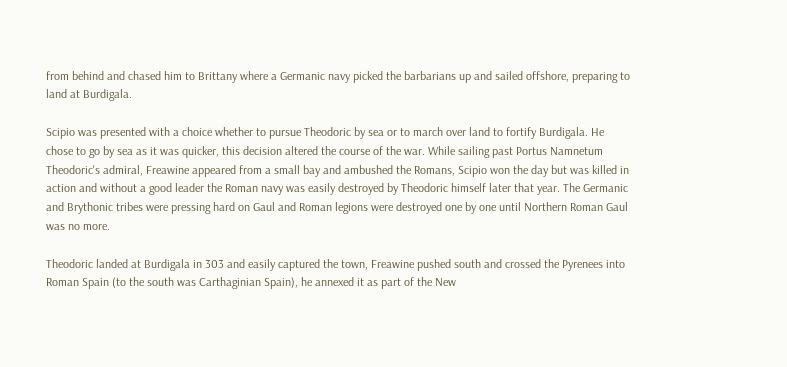from behind and chased him to Brittany where a Germanic navy picked the barbarians up and sailed offshore, preparing to land at Burdigala.

Scipio was presented with a choice whether to pursue Theodoric by sea or to march over land to fortify Burdigala. He chose to go by sea as it was quicker, this decision altered the course of the war. While sailing past Portus Namnetum Theodoric's admiral, Freawine appeared from a small bay and ambushed the Romans, Scipio won the day but was killed in action and without a good leader the Roman navy was easily destroyed by Theodoric himself later that year. The Germanic and Brythonic tribes were pressing hard on Gaul and Roman legions were destroyed one by one until Northern Roman Gaul was no more.

Theodoric landed at Burdigala in 303 and easily captured the town, Freawine pushed south and crossed the Pyrenees into Roman Spain (to the south was Carthaginian Spain), he annexed it as part of the New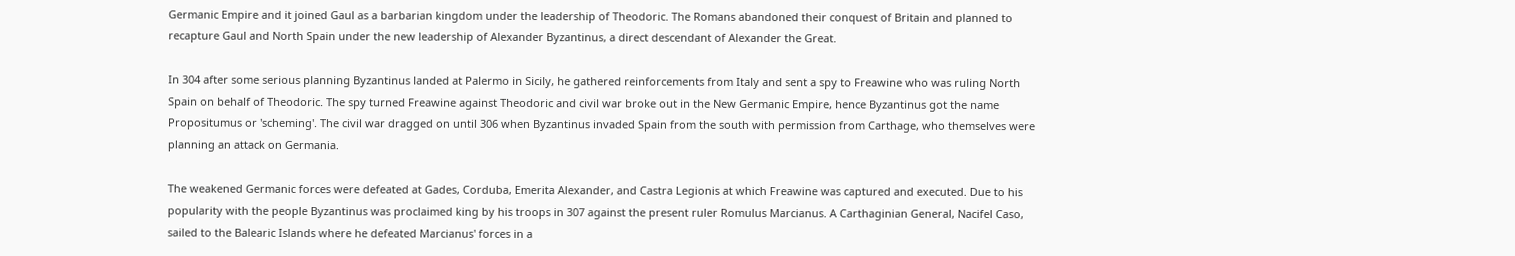Germanic Empire and it joined Gaul as a barbarian kingdom under the leadership of Theodoric. The Romans abandoned their conquest of Britain and planned to recapture Gaul and North Spain under the new leadership of Alexander Byzantinus, a direct descendant of Alexander the Great.

In 304 after some serious planning Byzantinus landed at Palermo in Sicily, he gathered reinforcements from Italy and sent a spy to Freawine who was ruling North Spain on behalf of Theodoric. The spy turned Freawine against Theodoric and civil war broke out in the New Germanic Empire, hence Byzantinus got the name Propositumus or 'scheming'. The civil war dragged on until 306 when Byzantinus invaded Spain from the south with permission from Carthage, who themselves were planning an attack on Germania.

The weakened Germanic forces were defeated at Gades, Corduba, Emerita Alexander, and Castra Legionis at which Freawine was captured and executed. Due to his popularity with the people Byzantinus was proclaimed king by his troops in 307 against the present ruler Romulus Marcianus. A Carthaginian General, Nacifel Caso, sailed to the Balearic Islands where he defeated Marcianus' forces in a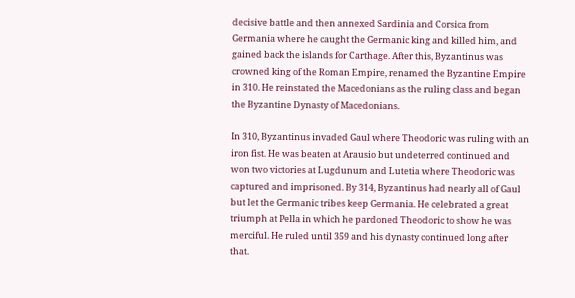decisive battle and then annexed Sardinia and Corsica from Germania where he caught the Germanic king and killed him, and gained back the islands for Carthage. After this, Byzantinus was crowned king of the Roman Empire, renamed the Byzantine Empire in 310. He reinstated the Macedonians as the ruling class and began the Byzantine Dynasty of Macedonians.

In 310, Byzantinus invaded Gaul where Theodoric was ruling with an iron fist. He was beaten at Arausio but undeterred continued and won two victories at Lugdunum and Lutetia where Theodoric was captured and imprisoned. By 314, Byzantinus had nearly all of Gaul but let the Germanic tribes keep Germania. He celebrated a great triumph at Pella in which he pardoned Theodoric to show he was merciful. He ruled until 359 and his dynasty continued long after that.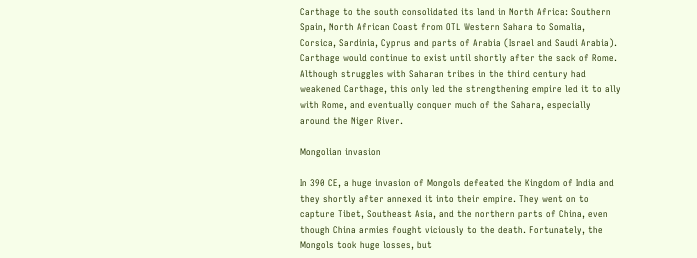Carthage to the south consolidated its land in North Africa: Southern Spain, North African Coast from OTL Western Sahara to Somalia, Corsica, Sardinia, Cyprus and parts of Arabia (Israel and Saudi Arabia). Carthage would continue to exist until shortly after the sack of Rome. Although struggles with Saharan tribes in the third century had weakened Carthage, this only led the strengthening empire led it to ally with Rome, and eventually conquer much of the Sahara, especially around the Niger River.

Mongolian invasion

In 390 CE, a huge invasion of Mongols defeated the Kingdom of India and they shortly after annexed it into their empire. They went on to capture Tibet, Southeast Asia, and the northern parts of China, even though China armies fought viciously to the death. Fortunately, the Mongols took huge losses, but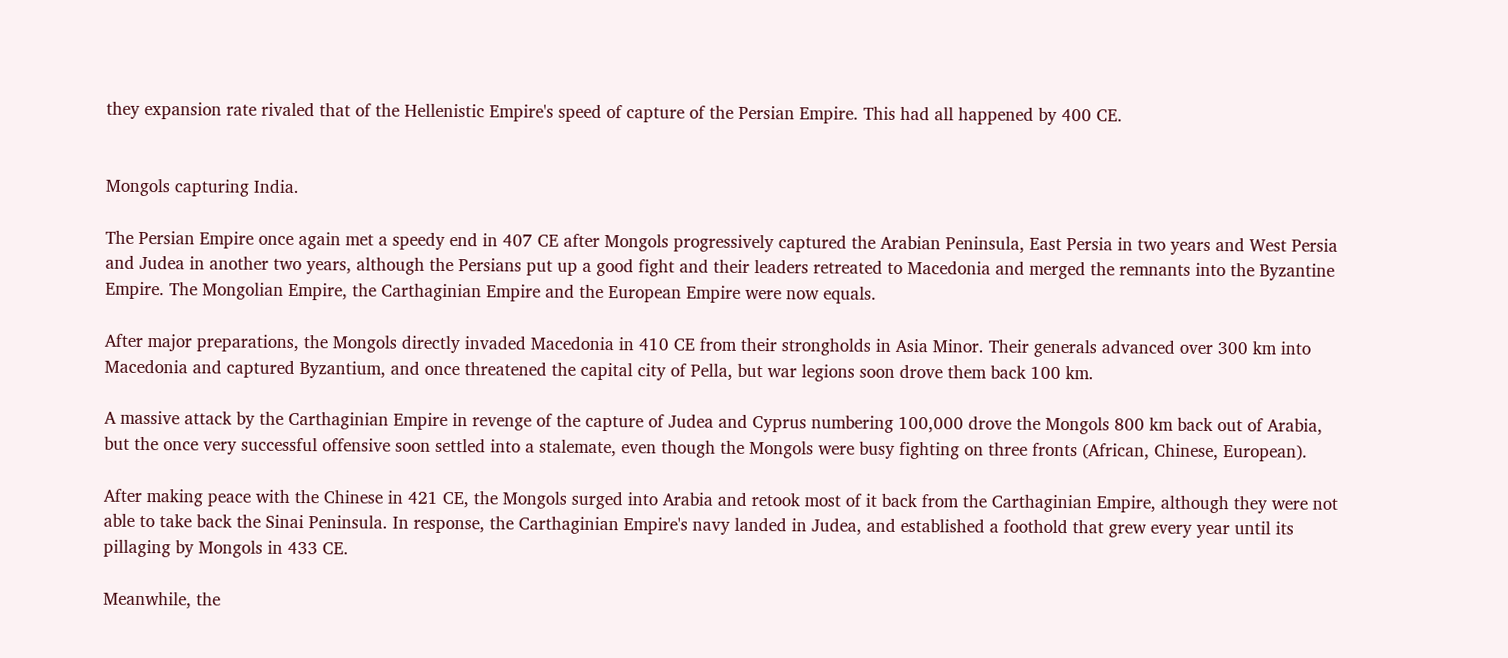they expansion rate rivaled that of the Hellenistic Empire's speed of capture of the Persian Empire. This had all happened by 400 CE.


Mongols capturing India.

The Persian Empire once again met a speedy end in 407 CE after Mongols progressively captured the Arabian Peninsula, East Persia in two years and West Persia and Judea in another two years, although the Persians put up a good fight and their leaders retreated to Macedonia and merged the remnants into the Byzantine Empire. The Mongolian Empire, the Carthaginian Empire and the European Empire were now equals.

After major preparations, the Mongols directly invaded Macedonia in 410 CE from their strongholds in Asia Minor. Their generals advanced over 300 km into Macedonia and captured Byzantium, and once threatened the capital city of Pella, but war legions soon drove them back 100 km.

A massive attack by the Carthaginian Empire in revenge of the capture of Judea and Cyprus numbering 100,000 drove the Mongols 800 km back out of Arabia, but the once very successful offensive soon settled into a stalemate, even though the Mongols were busy fighting on three fronts (African, Chinese, European).

After making peace with the Chinese in 421 CE, the Mongols surged into Arabia and retook most of it back from the Carthaginian Empire, although they were not able to take back the Sinai Peninsula. In response, the Carthaginian Empire's navy landed in Judea, and established a foothold that grew every year until its pillaging by Mongols in 433 CE.

Meanwhile, the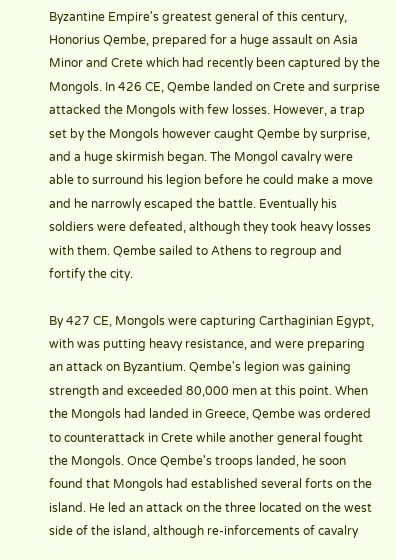Byzantine Empire's greatest general of this century, Honorius Qembe, prepared for a huge assault on Asia Minor and Crete which had recently been captured by the Mongols. In 426 CE, Qembe landed on Crete and surprise attacked the Mongols with few losses. However, a trap set by the Mongols however caught Qembe by surprise, and a huge skirmish began. The Mongol cavalry were able to surround his legion before he could make a move and he narrowly escaped the battle. Eventually his soldiers were defeated, although they took heavy losses with them. Qembe sailed to Athens to regroup and fortify the city.

By 427 CE, Mongols were capturing Carthaginian Egypt, with was putting heavy resistance, and were preparing an attack on Byzantium. Qembe's legion was gaining strength and exceeded 80,000 men at this point. When the Mongols had landed in Greece, Qembe was ordered to counterattack in Crete while another general fought the Mongols. Once Qembe's troops landed, he soon found that Mongols had established several forts on the island. He led an attack on the three located on the west side of the island, although re-inforcements of cavalry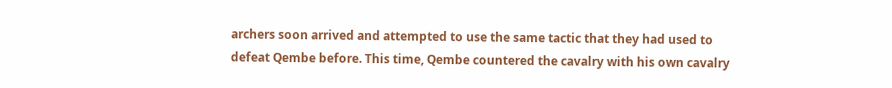archers soon arrived and attempted to use the same tactic that they had used to defeat Qembe before. This time, Qembe countered the cavalry with his own cavalry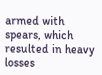armed with spears, which resulted in heavy losses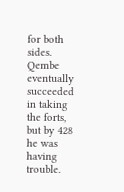for both sides. Qembe eventually succeeded in taking the forts, but by 428 he was having trouble.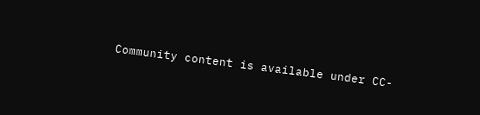Community content is available under CC-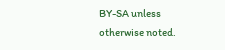BY-SA unless otherwise noted.